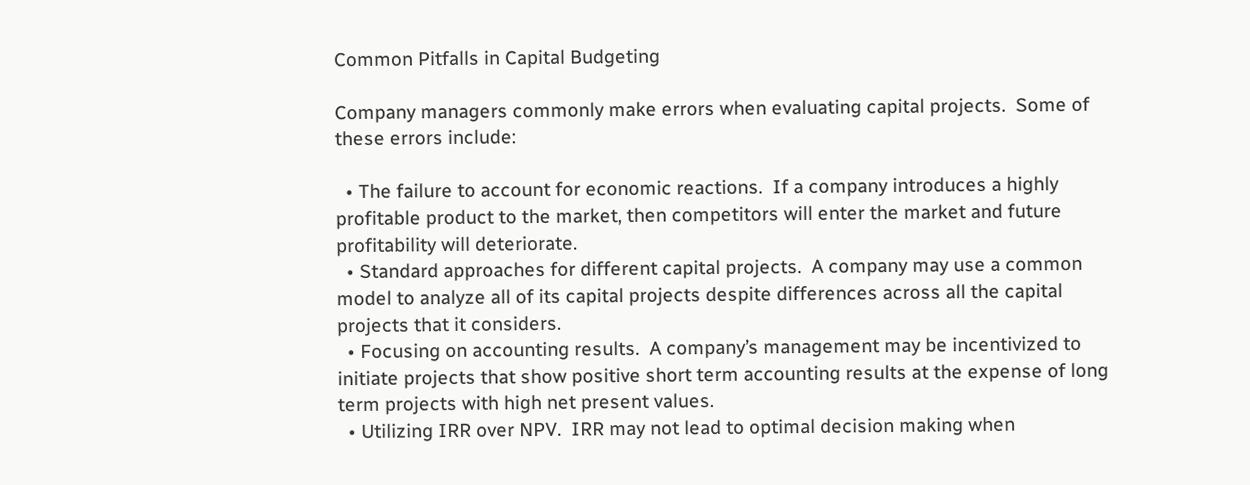Common Pitfalls in Capital Budgeting

Company managers commonly make errors when evaluating capital projects.  Some of these errors include:

  • The failure to account for economic reactions.  If a company introduces a highly profitable product to the market, then competitors will enter the market and future profitability will deteriorate.
  • Standard approaches for different capital projects.  A company may use a common model to analyze all of its capital projects despite differences across all the capital projects that it considers.
  • Focusing on accounting results.  A company’s management may be incentivized to initiate projects that show positive short term accounting results at the expense of long term projects with high net present values.
  • Utilizing IRR over NPV.  IRR may not lead to optimal decision making when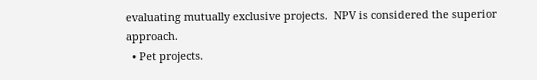evaluating mutually exclusive projects.  NPV is considered the superior approach.
  • Pet projects.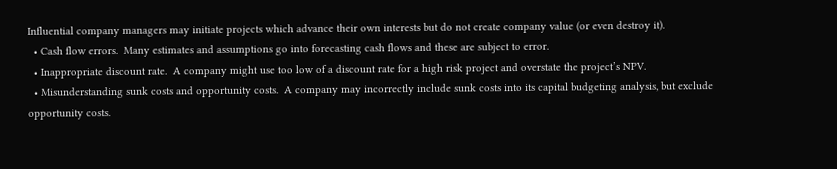Influential company managers may initiate projects which advance their own interests but do not create company value (or even destroy it).
  • Cash flow errors.  Many estimates and assumptions go into forecasting cash flows and these are subject to error.
  • Inappropriate discount rate.  A company might use too low of a discount rate for a high risk project and overstate the project’s NPV.
  • Misunderstanding sunk costs and opportunity costs.  A company may incorrectly include sunk costs into its capital budgeting analysis, but exclude opportunity costs.